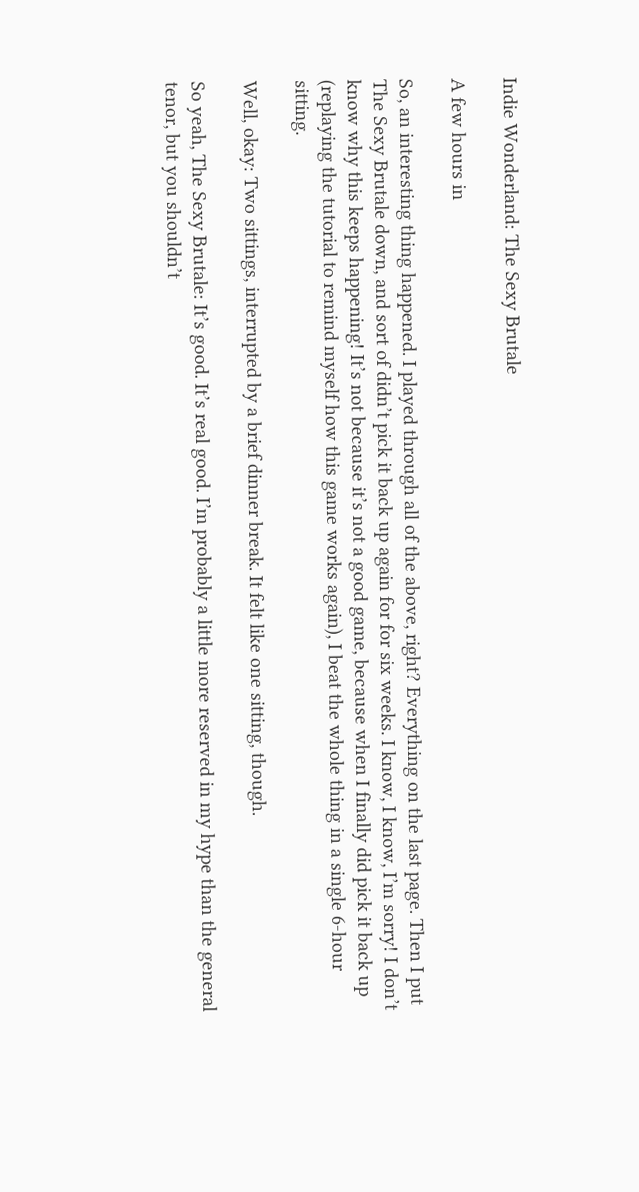Indie Wonderland: The Sexy Brutale

A few hours in

So, an interesting thing happened. I played through all of the above, right? Everything on the last page. Then I put The Sexy Brutale down, and sort of didn’t pick it back up again for for six weeks. I know, I know, I’m sorry! I don’t know why this keeps happening! It’s not because it’s not a good game, because when I finally did pick it back up (replaying the tutorial to remind myself how this game works again), I beat the whole thing in a single 6-hour sitting.

Well, okay: Two sittings, interrupted by a brief dinner break. It felt like one sitting, though.

So yeah, The Sexy Brutale: It’s good. It’s real good. I’m probably a little more reserved in my hype than the general tenor, but you shouldn’t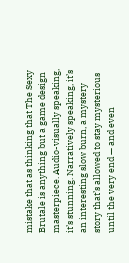mistake that as thinking that The Sexy Brutale is anything but a game design masterpiece. Audio-visually speaking, it’s stunning. Narratively speaking, it’s an interesting slow burn, a mystery story that’s allowed to stay mysterious until the very end — and even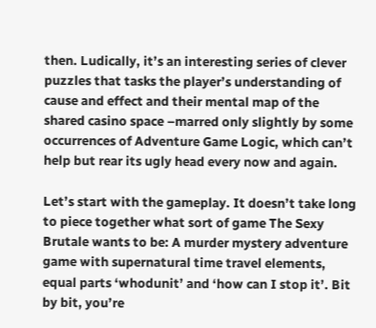then. Ludically, it’s an interesting series of clever puzzles that tasks the player’s understanding of cause and effect and their mental map of the shared casino space –marred only slightly by some occurrences of Adventure Game Logic, which can’t help but rear its ugly head every now and again.

Let’s start with the gameplay. It doesn’t take long to piece together what sort of game The Sexy Brutale wants to be: A murder mystery adventure game with supernatural time travel elements, equal parts ‘whodunit’ and ‘how can I stop it’. Bit by bit, you’re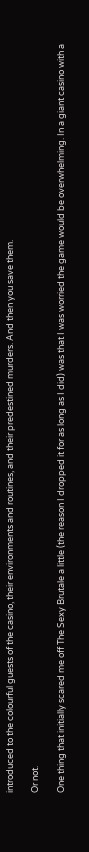introduced to the colourful guests of the casino, their environments and routines, and their predestined murders. And then you save them.

Or not.

One thing that initially scared me off The Sexy Brutale a little (the reason I dropped it for as long as I did) was that I was worried the game would be overwhelming. In a giant casino with a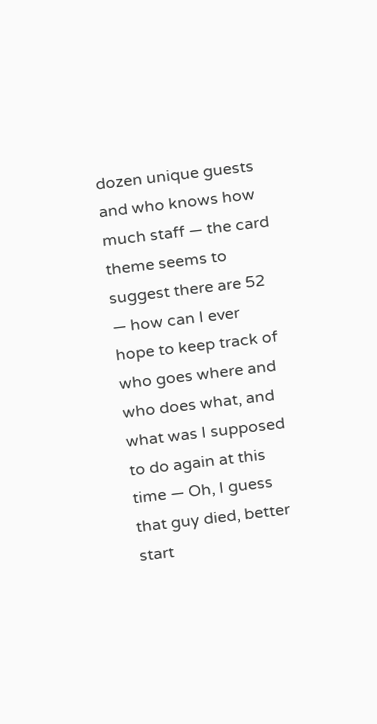dozen unique guests and who knows how much staff — the card theme seems to suggest there are 52 — how can I ever hope to keep track of who goes where and who does what, and what was I supposed to do again at this time — Oh, I guess that guy died, better start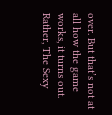over. But that’s not at all how the game works, it turns out. Rather, The Sexy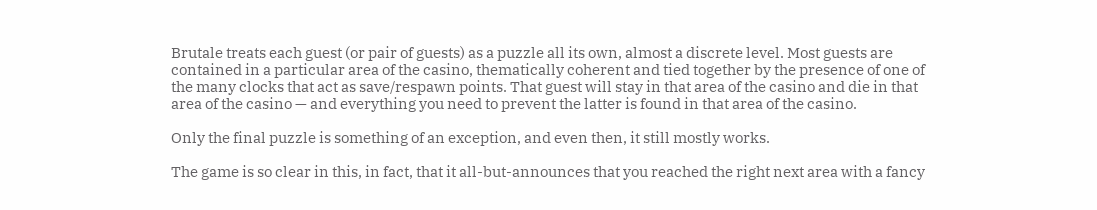Brutale treats each guest (or pair of guests) as a puzzle all its own, almost a discrete level. Most guests are contained in a particular area of the casino, thematically coherent and tied together by the presence of one of the many clocks that act as save/respawn points. That guest will stay in that area of the casino and die in that area of the casino — and everything you need to prevent the latter is found in that area of the casino.

Only the final puzzle is something of an exception, and even then, it still mostly works.

The game is so clear in this, in fact, that it all-but-announces that you reached the right next area with a fancy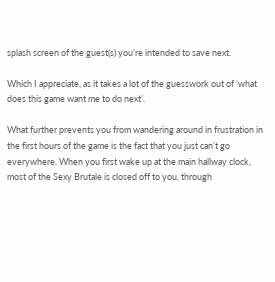splash screen of the guest(s) you’re intended to save next.

Which I appreciate, as it takes a lot of the guesswork out of ‘what does this game want me to do next’.

What further prevents you from wandering around in frustration in the first hours of the game is the fact that you just can’t go everywhere. When you first wake up at the main hallway clock, most of the Sexy Brutale is closed off to you, through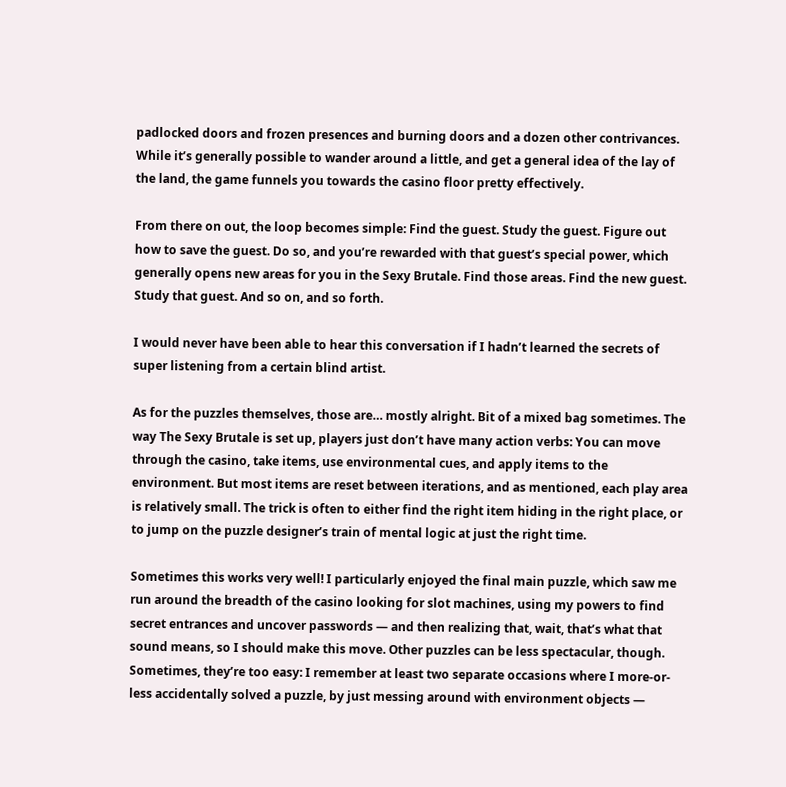padlocked doors and frozen presences and burning doors and a dozen other contrivances. While it’s generally possible to wander around a little, and get a general idea of the lay of the land, the game funnels you towards the casino floor pretty effectively.

From there on out, the loop becomes simple: Find the guest. Study the guest. Figure out how to save the guest. Do so, and you’re rewarded with that guest’s special power, which generally opens new areas for you in the Sexy Brutale. Find those areas. Find the new guest. Study that guest. And so on, and so forth.

I would never have been able to hear this conversation if I hadn’t learned the secrets of super listening from a certain blind artist.

As for the puzzles themselves, those are… mostly alright. Bit of a mixed bag sometimes. The way The Sexy Brutale is set up, players just don’t have many action verbs: You can move through the casino, take items, use environmental cues, and apply items to the environment. But most items are reset between iterations, and as mentioned, each play area is relatively small. The trick is often to either find the right item hiding in the right place, or to jump on the puzzle designer’s train of mental logic at just the right time.

Sometimes this works very well! I particularly enjoyed the final main puzzle, which saw me run around the breadth of the casino looking for slot machines, using my powers to find secret entrances and uncover passwords — and then realizing that, wait, that’s what that sound means, so I should make this move. Other puzzles can be less spectacular, though. Sometimes, they’re too easy: I remember at least two separate occasions where I more-or-less accidentally solved a puzzle, by just messing around with environment objects —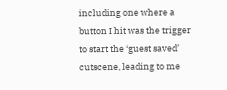including one where a button I hit was the trigger to start the ‘guest saved’ cutscene, leading to me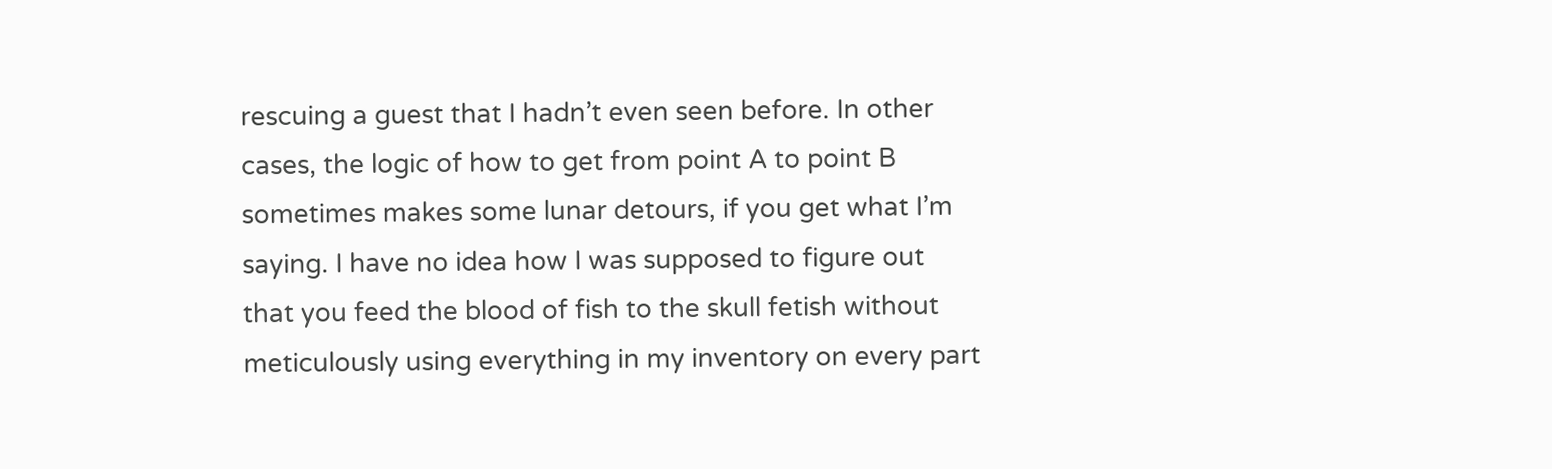rescuing a guest that I hadn’t even seen before. In other cases, the logic of how to get from point A to point B sometimes makes some lunar detours, if you get what I’m saying. I have no idea how I was supposed to figure out that you feed the blood of fish to the skull fetish without meticulously using everything in my inventory on every part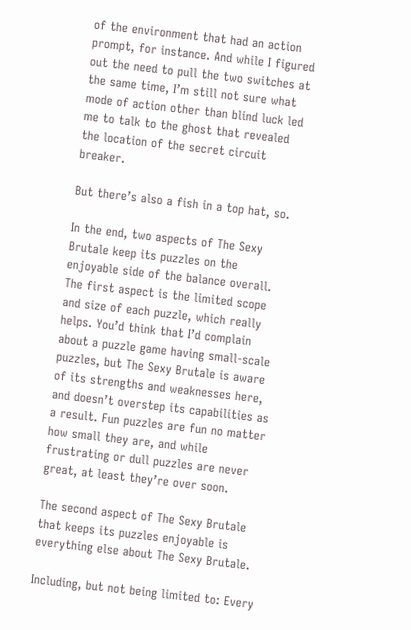of the environment that had an action prompt, for instance. And while I figured out the need to pull the two switches at the same time, I’m still not sure what mode of action other than blind luck led me to talk to the ghost that revealed the location of the secret circuit breaker.

But there’s also a fish in a top hat, so.

In the end, two aspects of The Sexy Brutale keep its puzzles on the enjoyable side of the balance overall. The first aspect is the limited scope and size of each puzzle, which really helps. You’d think that I’d complain about a puzzle game having small-scale puzzles, but The Sexy Brutale is aware of its strengths and weaknesses here, and doesn’t overstep its capabilities as a result. Fun puzzles are fun no matter how small they are, and while frustrating or dull puzzles are never great, at least they’re over soon.

The second aspect of The Sexy Brutale that keeps its puzzles enjoyable is everything else about The Sexy Brutale.

Including, but not being limited to: Every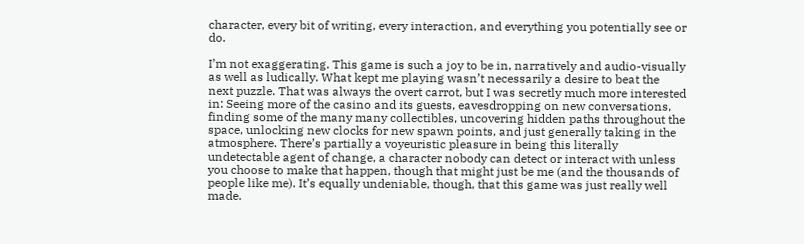character, every bit of writing, every interaction, and everything you potentially see or do.

I’m not exaggerating. This game is such a joy to be in, narratively and audio-visually as well as ludically. What kept me playing wasn’t necessarily a desire to beat the next puzzle. That was always the overt carrot, but I was secretly much more interested in: Seeing more of the casino and its guests, eavesdropping on new conversations, finding some of the many many collectibles, uncovering hidden paths throughout the space, unlocking new clocks for new spawn points, and just generally taking in the atmosphere. There’s partially a voyeuristic pleasure in being this literally undetectable agent of change, a character nobody can detect or interact with unless you choose to make that happen, though that might just be me (and the thousands of people like me). It’s equally undeniable, though, that this game was just really well made.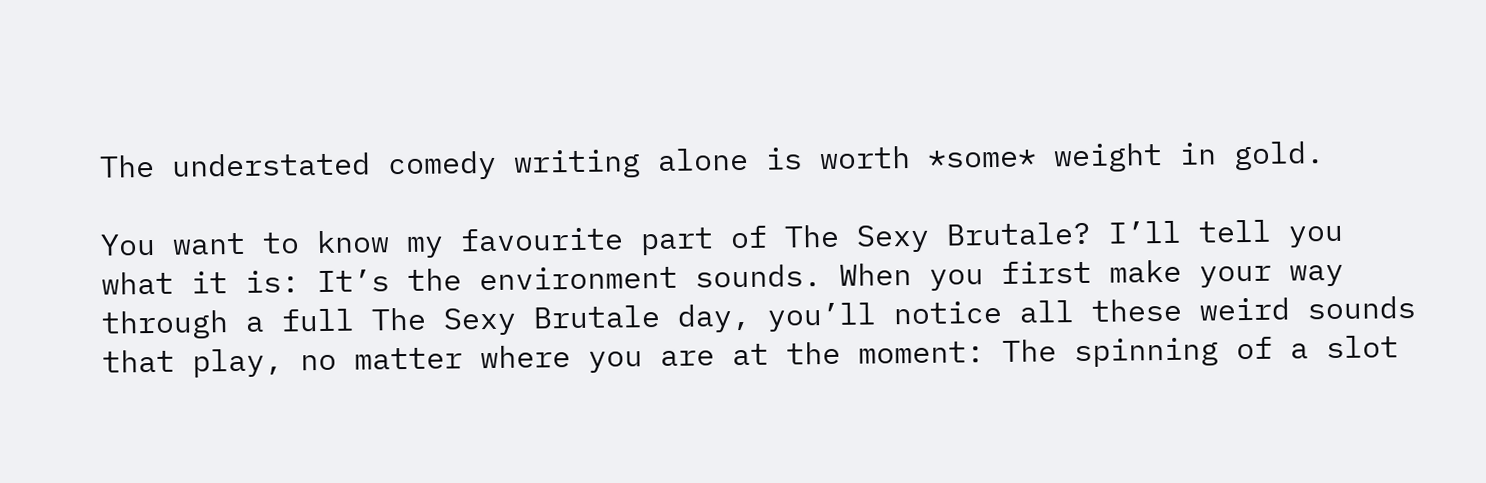The understated comedy writing alone is worth *some* weight in gold.

You want to know my favourite part of The Sexy Brutale? I’ll tell you what it is: It’s the environment sounds. When you first make your way through a full The Sexy Brutale day, you’ll notice all these weird sounds that play, no matter where you are at the moment: The spinning of a slot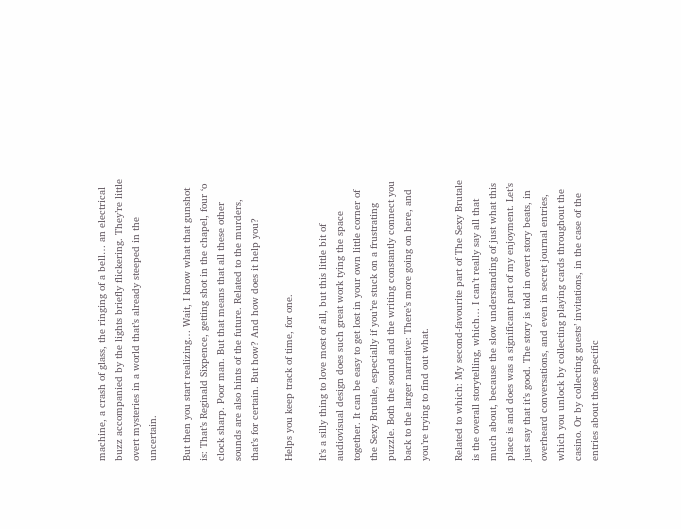machine, a crash of glass, the ringing of a bell… an electrical buzz accompanied by the lights briefly flickering. They’re little overt mysteries in a world that’s already steeped in the uncertain.

But then you start realizing… Wait, I know what that gunshot is: That’s Reginald Sixpence, getting shot in the chapel, four ‘o clock sharp. Poor man. But that means that all these other sounds are also hints of the future. Related to the murders, that’s for certain. But how? And how does it help you?

Helps you keep track of time, for one.

It’s a silly thing to love most of all, but this little bit of audiovisual design does such great work tying the space together. It can be easy to get lost in your own little corner of the Sexy Brutale, especially if you’re stuck on a frustrating puzzle. Both the sound and the writing constantly connect you back to the larger narrative: There’s more going on here, and you’re trying to find out what.

Related to which: My second-favourite part of The Sexy Brutale is the overall storytelling, which… I can’t really say all that much about, because the slow understanding of just what this place is and does was a significant part of my enjoyment. Let’s just say that it’s good. The story is told in overt story beats, in overheard conversations, and even in secret journal entries, which you unlock by collecting playing cards throughout the casino. Or by collecting guests’ invitations, in the case of the entries about those specific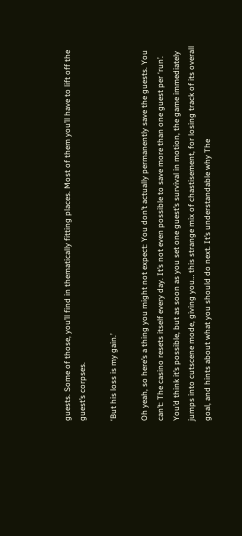guests. Some of those, you’ll find in thematically fitting places. Most of them you’ll have to lift off the guest’s corpses.

‘But his loss is my gain.’

Oh yeah, so here’s a thing you might not expect: You don’t actually permanently save the guests. You can’t: The casino resets itself every day. It’s not even possible to save more than one guest per ‘run’. You’d think it’s possible, but as soon as you set one guest’s survival in motion, the game immediately jumps into cutscene mode, giving you… this strange mix of chastisement, for losing track of its overall goal, and hints about what you should do next. It’s understandable why The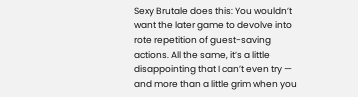Sexy Brutale does this: You wouldn’t want the later game to devolve into rote repetition of guest-saving actions. All the same, it’s a little disappointing that I can’t even try — and more than a little grim when you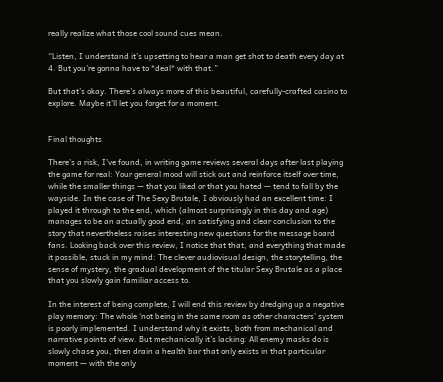really realize what those cool sound cues mean.

“Listen, I understand it’s upsetting to hear a man get shot to death every day at 4. But you’re gonna have to *deal* with that.”

But that’s okay. There’s always more of this beautiful, carefully-crafted casino to explore. Maybe it’ll let you forget for a moment.


Final thoughts

There’s a risk, I’ve found, in writing game reviews several days after last playing the game for real: Your general mood will stick out and reinforce itself over time, while the smaller things — that you liked or that you hated — tend to fall by the wayside. In the case of The Sexy Brutale, I obviously had an excellent time: I played it through to the end, which (almost surprisingly in this day and age) manages to be an actually good end, an satisfying and clear conclusion to the story that nevertheless raises interesting new questions for the message board fans. Looking back over this review, I notice that that, and everything that made it possible, stuck in my mind: The clever audiovisual design, the storytelling, the sense of mystery, the gradual development of the titular Sexy Brutale as a place that you slowly gain familiar access to.

In the interest of being complete, I will end this review by dredging up a negative play memory: The whole ‘not being in the same room as other characters’ system is poorly implemented. I understand why it exists, both from mechanical and narrative points of view. But mechanically it’s lacking: All enemy masks do is slowly chase you, then drain a health bar that only exists in that particular moment — with the only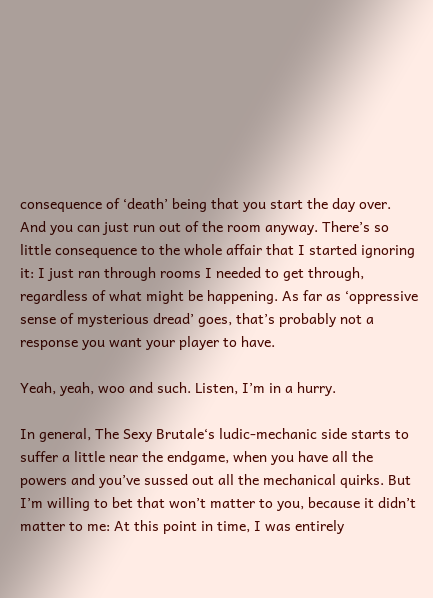consequence of ‘death’ being that you start the day over. And you can just run out of the room anyway. There’s so little consequence to the whole affair that I started ignoring it: I just ran through rooms I needed to get through, regardless of what might be happening. As far as ‘oppressive sense of mysterious dread’ goes, that’s probably not a response you want your player to have.

Yeah, yeah, woo and such. Listen, I’m in a hurry.

In general, The Sexy Brutale‘s ludic-mechanic side starts to suffer a little near the endgame, when you have all the powers and you’ve sussed out all the mechanical quirks. But I’m willing to bet that won’t matter to you, because it didn’t matter to me: At this point in time, I was entirely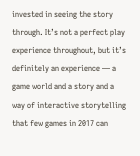invested in seeing the story through. It’s not a perfect play experience throughout, but it’s definitely an experience — a game world and a story and a way of interactive storytelling that few games in 2017 can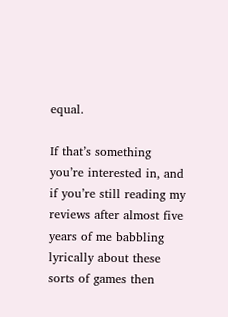equal.

If that’s something you’re interested in, and if you’re still reading my reviews after almost five years of me babbling lyrically about these sorts of games then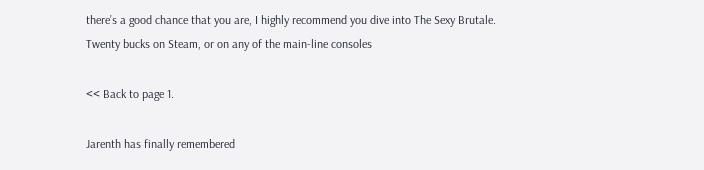there’s a good chance that you are, I highly recommend you dive into The Sexy Brutale. Twenty bucks on Steam, or on any of the main-line consoles

<< Back to page 1.

Jarenth has finally remembered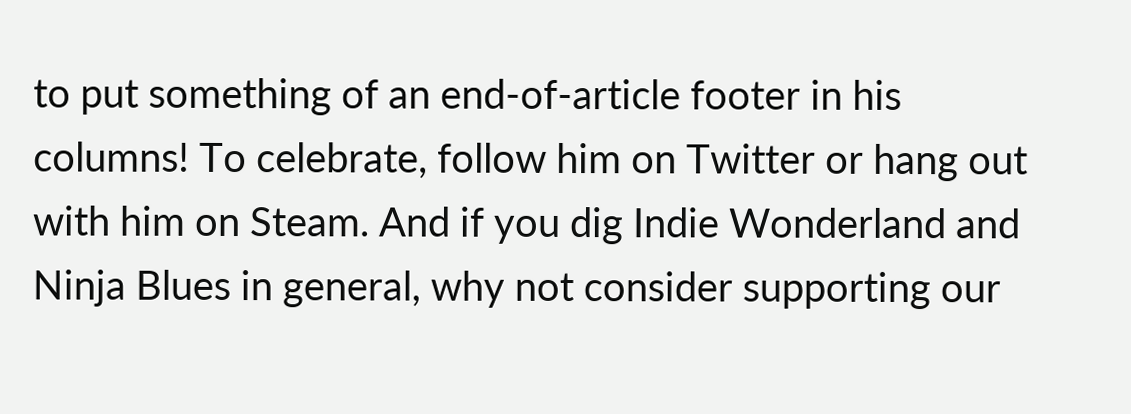to put something of an end-of-article footer in his columns! To celebrate, follow him on Twitter or hang out with him on Steam. And if you dig Indie Wonderland and Ninja Blues in general, why not consider supporting our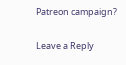Patreon campaign?

Leave a Reply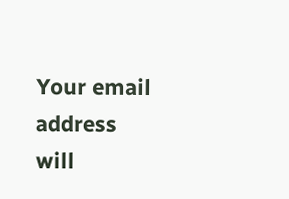Your email address will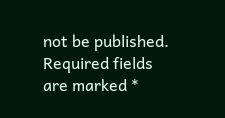not be published. Required fields are marked *